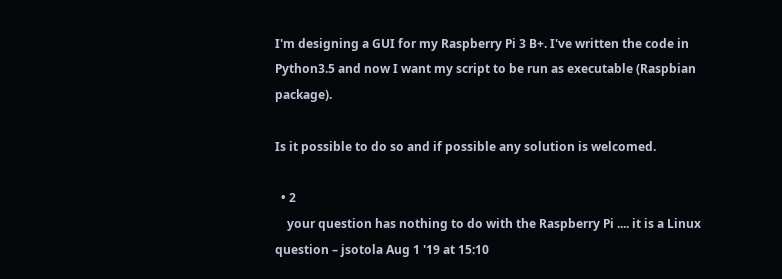I'm designing a GUI for my Raspberry Pi 3 B+. I've written the code in Python3.5 and now I want my script to be run as executable (Raspbian package).

Is it possible to do so and if possible any solution is welcomed.

  • 2
    your question has nothing to do with the Raspberry Pi .... it is a Linux question – jsotola Aug 1 '19 at 15:10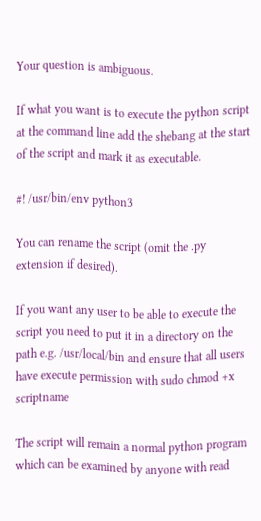Your question is ambiguous.

If what you want is to execute the python script at the command line add the shebang at the start of the script and mark it as executable.

#! /usr/bin/env python3

You can rename the script (omit the .py extension if desired).

If you want any user to be able to execute the script you need to put it in a directory on the path e.g. /usr/local/bin and ensure that all users have execute permission with sudo chmod +x scriptname

The script will remain a normal python program which can be examined by anyone with read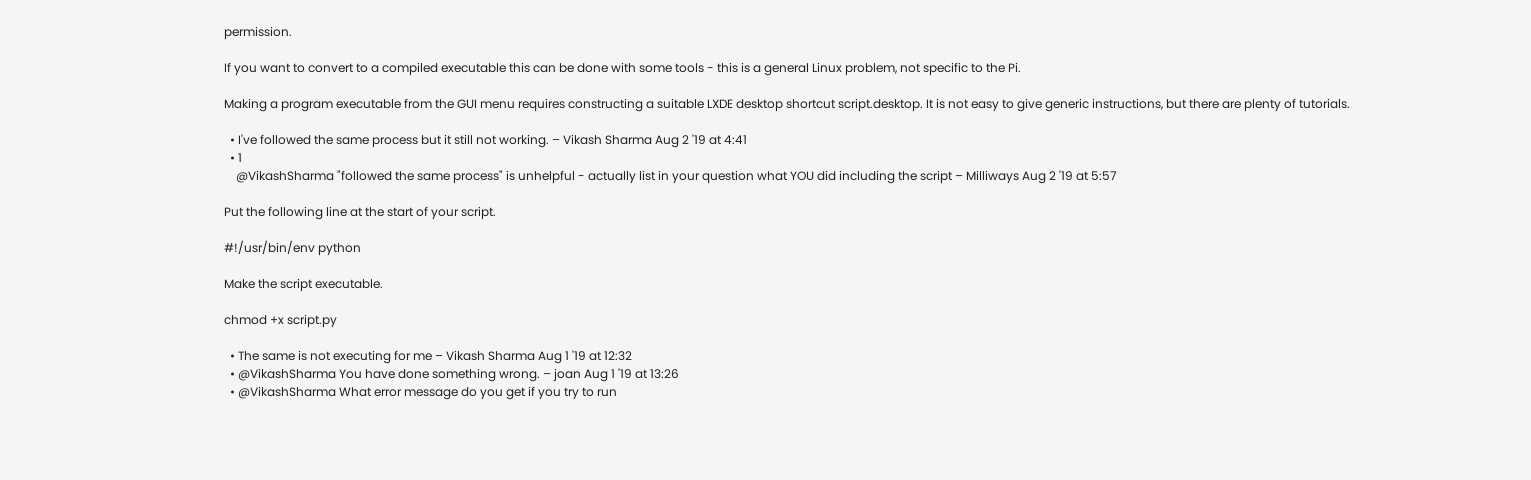permission.

If you want to convert to a compiled executable this can be done with some tools - this is a general Linux problem, not specific to the Pi.

Making a program executable from the GUI menu requires constructing a suitable LXDE desktop shortcut script.desktop. It is not easy to give generic instructions, but there are plenty of tutorials.

  • I've followed the same process but it still not working. – Vikash Sharma Aug 2 '19 at 4:41
  • 1
    @VikashSharma "followed the same process" is unhelpful - actually list in your question what YOU did including the script – Milliways Aug 2 '19 at 5:57

Put the following line at the start of your script.

#!/usr/bin/env python

Make the script executable.

chmod +x script.py

  • The same is not executing for me – Vikash Sharma Aug 1 '19 at 12:32
  • @VikashSharma You have done something wrong. – joan Aug 1 '19 at 13:26
  • @VikashSharma What error message do you get if you try to run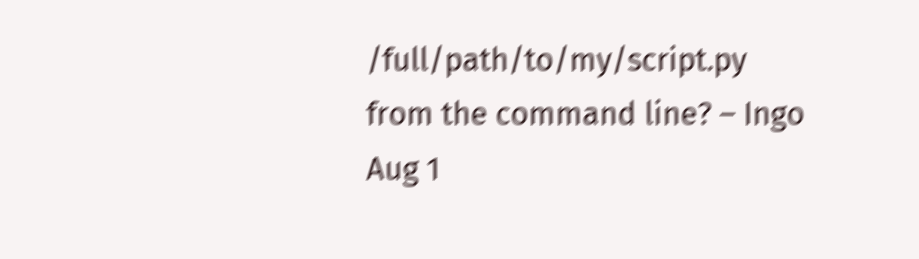/full/path/to/my/script.py from the command line? – Ingo Aug 1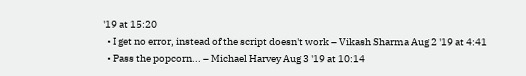'19 at 15:20
  • I get no error, instead of the script doesn't work – Vikash Sharma Aug 2 '19 at 4:41
  • Pass the popcorn... – Michael Harvey Aug 3 '19 at 10:14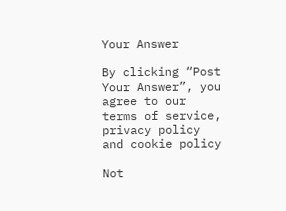Your Answer

By clicking “Post Your Answer”, you agree to our terms of service, privacy policy and cookie policy

Not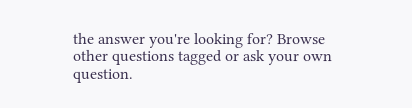the answer you're looking for? Browse other questions tagged or ask your own question.